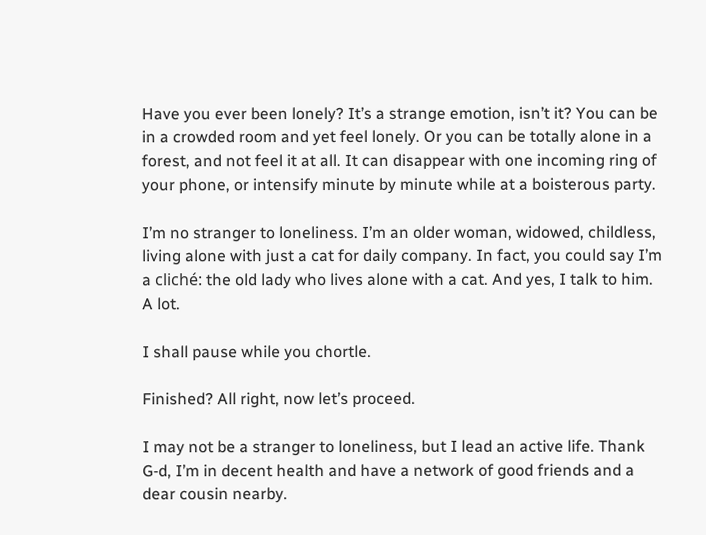Have you ever been lonely? It’s a strange emotion, isn’t it? You can be in a crowded room and yet feel lonely. Or you can be totally alone in a forest, and not feel it at all. It can disappear with one incoming ring of your phone, or intensify minute by minute while at a boisterous party.

I’m no stranger to loneliness. I’m an older woman, widowed, childless, living alone with just a cat for daily company. In fact, you could say I’m a cliché: the old lady who lives alone with a cat. And yes, I talk to him. A lot.

I shall pause while you chortle.

Finished? All right, now let’s proceed.

I may not be a stranger to loneliness, but I lead an active life. Thank G‑d, I’m in decent health and have a network of good friends and a dear cousin nearby.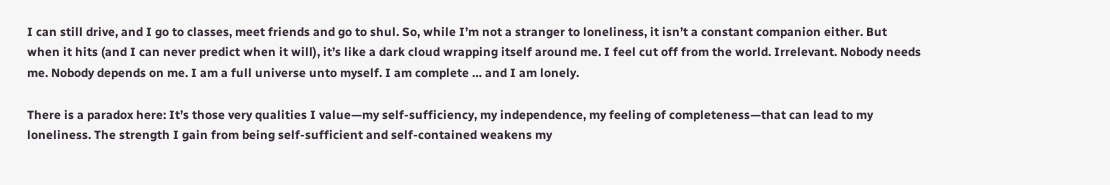I can still drive, and I go to classes, meet friends and go to shul. So, while I’m not a stranger to loneliness, it isn’t a constant companion either. But when it hits (and I can never predict when it will), it’s like a dark cloud wrapping itself around me. I feel cut off from the world. Irrelevant. Nobody needs me. Nobody depends on me. I am a full universe unto myself. I am complete … and I am lonely.

There is a paradox here: It’s those very qualities I value—my self-sufficiency, my independence, my feeling of completeness—that can lead to my loneliness. The strength I gain from being self-sufficient and self-contained weakens my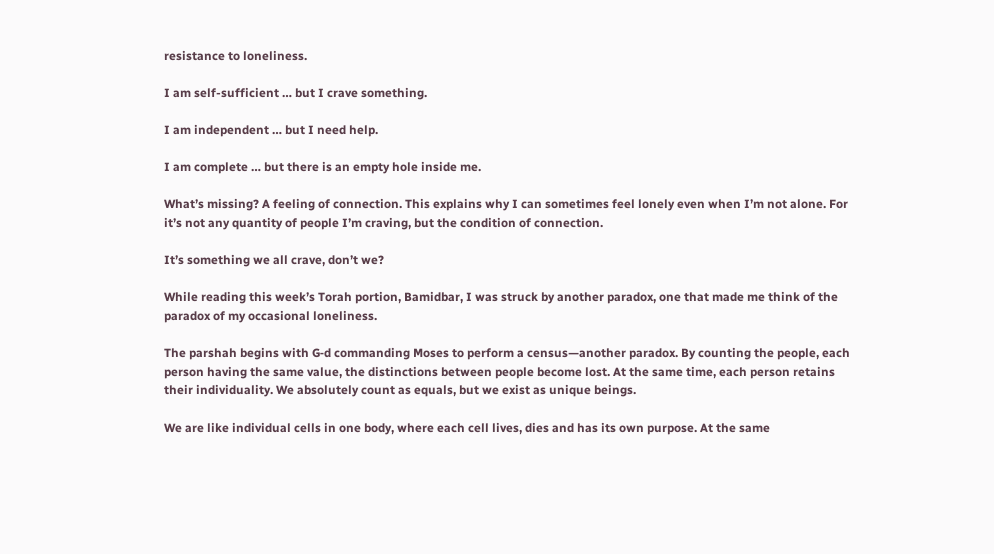resistance to loneliness.

I am self-sufficient … but I crave something.

I am independent … but I need help.

I am complete … but there is an empty hole inside me.

What’s missing? A feeling of connection. This explains why I can sometimes feel lonely even when I’m not alone. For it’s not any quantity of people I’m craving, but the condition of connection.

It’s something we all crave, don’t we?

While reading this week’s Torah portion, Bamidbar, I was struck by another paradox, one that made me think of the paradox of my occasional loneliness.

The parshah begins with G‑d commanding Moses to perform a census—another paradox. By counting the people, each person having the same value, the distinctions between people become lost. At the same time, each person retains their individuality. We absolutely count as equals, but we exist as unique beings.

We are like individual cells in one body, where each cell lives, dies and has its own purpose. At the same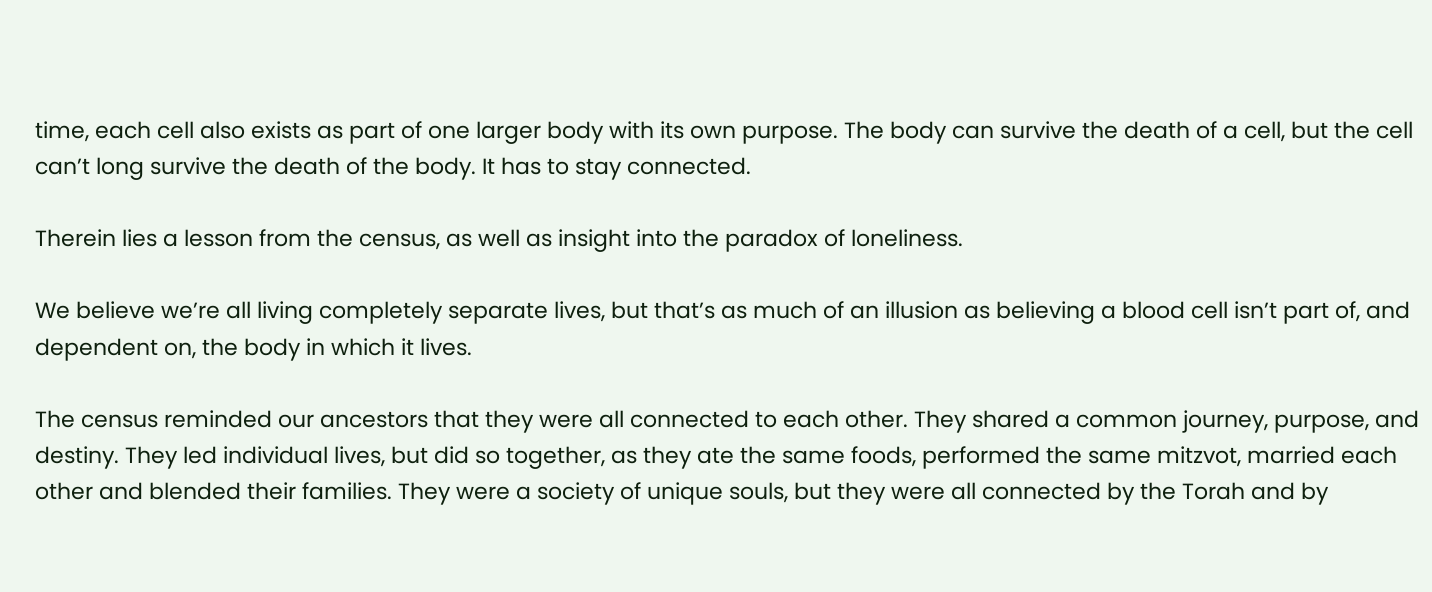time, each cell also exists as part of one larger body with its own purpose. The body can survive the death of a cell, but the cell can’t long survive the death of the body. It has to stay connected.

Therein lies a lesson from the census, as well as insight into the paradox of loneliness.

We believe we’re all living completely separate lives, but that’s as much of an illusion as believing a blood cell isn’t part of, and dependent on, the body in which it lives.

The census reminded our ancestors that they were all connected to each other. They shared a common journey, purpose, and destiny. They led individual lives, but did so together, as they ate the same foods, performed the same mitzvot, married each other and blended their families. They were a society of unique souls, but they were all connected by the Torah and by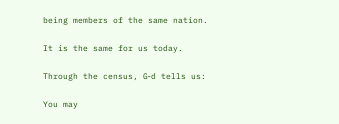being members of the same nation.

It is the same for us today.

Through the census, G‑d tells us:

You may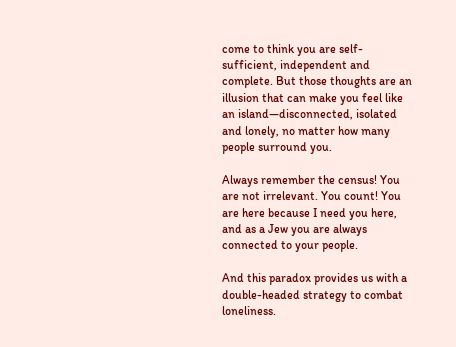come to think you are self-sufficient, independent and complete. But those thoughts are an illusion that can make you feel like an island—disconnected, isolated and lonely, no matter how many people surround you.

Always remember the census! You are not irrelevant. You count! You are here because I need you here, and as a Jew you are always connected to your people.

And this paradox provides us with a double-headed strategy to combat loneliness.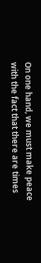On one hand, we must make peace with the fact that there are times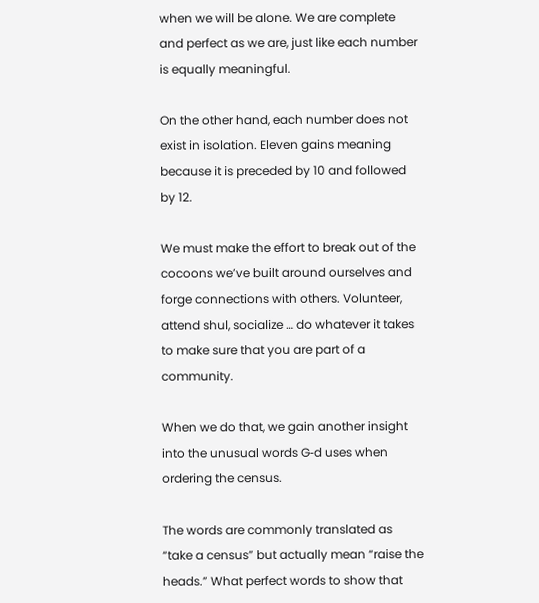when we will be alone. We are complete and perfect as we are, just like each number is equally meaningful.

On the other hand, each number does not exist in isolation. Eleven gains meaning because it is preceded by 10 and followed by 12.

We must make the effort to break out of the cocoons we’ve built around ourselves and forge connections with others. Volunteer, attend shul, socialize … do whatever it takes to make sure that you are part of a community.

When we do that, we gain another insight into the unusual words G‑d uses when ordering the census.

The words are commonly translated as “take a census” but actually mean “raise the heads.” What perfect words to show that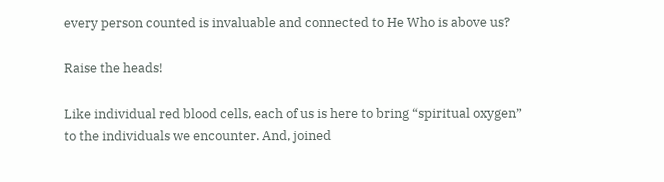every person counted is invaluable and connected to He Who is above us?

Raise the heads!

Like individual red blood cells, each of us is here to bring “spiritual oxygen” to the individuals we encounter. And, joined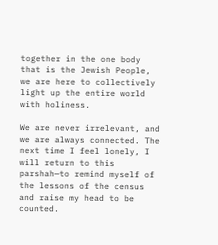together in the one body that is the Jewish People, we are here to collectively light up the entire world with holiness.

We are never irrelevant, and we are always connected. The next time I feel lonely, I will return to this parshah—to remind myself of the lessons of the census and raise my head to be counted.